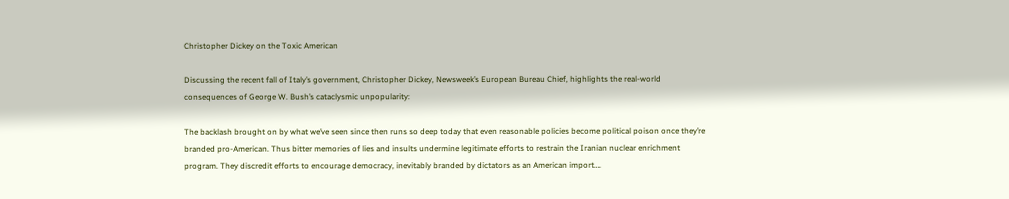Christopher Dickey on the Toxic American

Discussing the recent fall of Italy’s government, Christopher Dickey, Newsweek’s European Bureau Chief, highlights the real-world consequences of George W. Bush’s cataclysmic unpopularity:

The backlash brought on by what we’ve seen since then runs so deep today that even reasonable policies become political poison once they’re branded pro-American. Thus bitter memories of lies and insults undermine legitimate efforts to restrain the Iranian nuclear enrichment program. They discredit efforts to encourage democracy, inevitably branded by dictators as an American import….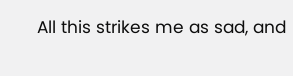All this strikes me as sad, and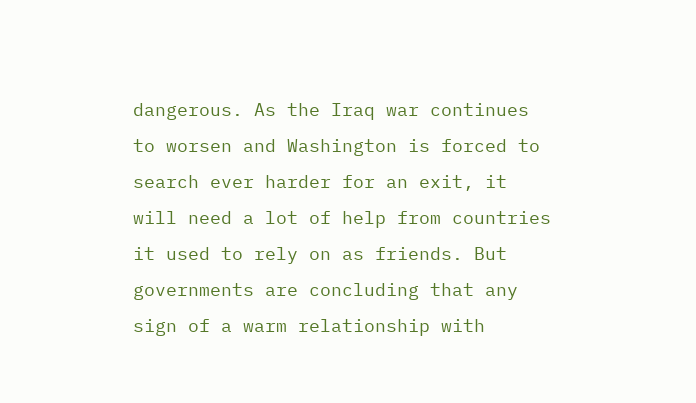dangerous. As the Iraq war continues to worsen and Washington is forced to search ever harder for an exit, it will need a lot of help from countries it used to rely on as friends. But governments are concluding that any sign of a warm relationship with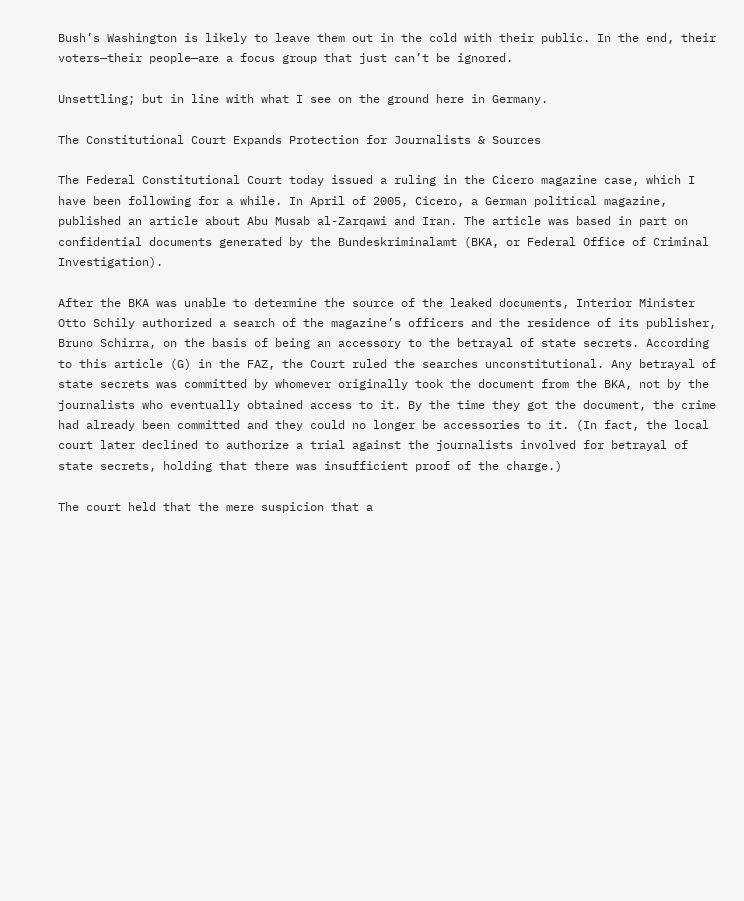Bush’s Washington is likely to leave them out in the cold with their public. In the end, their voters—their people—are a focus group that just can’t be ignored.

Unsettling; but in line with what I see on the ground here in Germany.

The Constitutional Court Expands Protection for Journalists & Sources

The Federal Constitutional Court today issued a ruling in the Cicero magazine case, which I have been following for a while. In April of 2005, Cicero, a German political magazine, published an article about Abu Musab al-Zarqawi and Iran. The article was based in part on confidential documents generated by the Bundeskriminalamt (BKA, or Federal Office of Criminal Investigation).

After the BKA was unable to determine the source of the leaked documents, Interior Minister Otto Schily authorized a search of the magazine’s officers and the residence of its publisher, Bruno Schirra, on the basis of being an accessory to the betrayal of state secrets. According to this article (G) in the FAZ, the Court ruled the searches unconstitutional. Any betrayal of state secrets was committed by whomever originally took the document from the BKA, not by the journalists who eventually obtained access to it. By the time they got the document, the crime had already been committed and they could no longer be accessories to it. (In fact, the local court later declined to authorize a trial against the journalists involved for betrayal of state secrets, holding that there was insufficient proof of the charge.)

The court held that the mere suspicion that a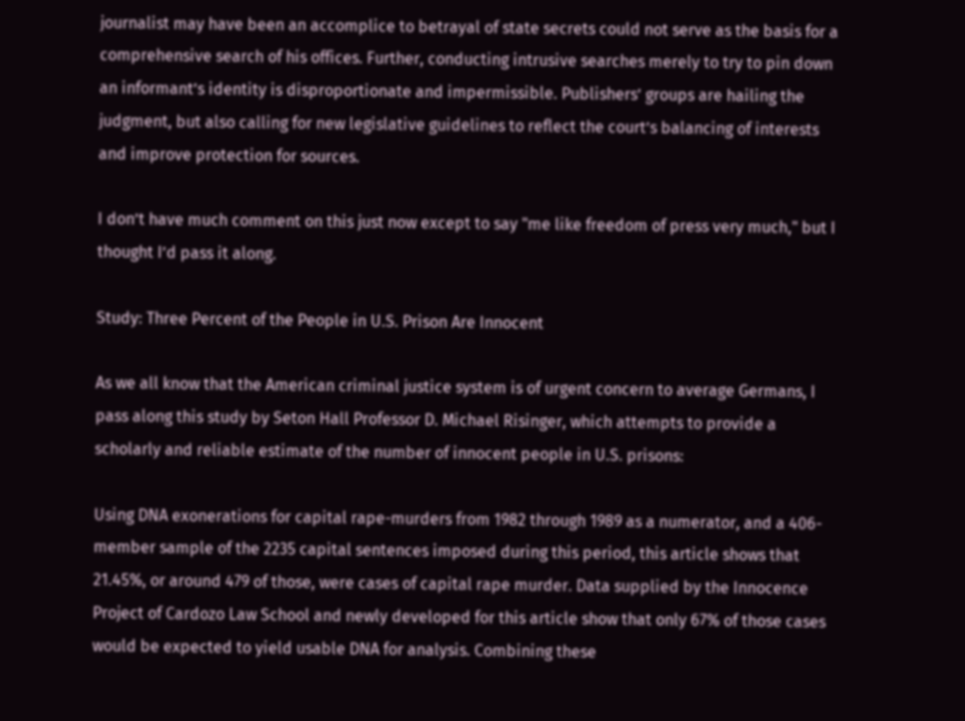journalist may have been an accomplice to betrayal of state secrets could not serve as the basis for a comprehensive search of his offices. Further, conducting intrusive searches merely to try to pin down an informant’s identity is disproportionate and impermissible. Publishers’ groups are hailing the judgment, but also calling for new legislative guidelines to reflect the court’s balancing of interests and improve protection for sources.

I don’t have much comment on this just now except to say "me like freedom of press very much," but I thought I’d pass it along.

Study: Three Percent of the People in U.S. Prison Are Innocent

As we all know that the American criminal justice system is of urgent concern to average Germans, I pass along this study by Seton Hall Professor D. Michael Risinger, which attempts to provide a scholarly and reliable estimate of the number of innocent people in U.S. prisons:

Using DNA exonerations for capital rape-murders from 1982 through 1989 as a numerator, and a 406-member sample of the 2235 capital sentences imposed during this period, this article shows that 21.45%, or around 479 of those, were cases of capital rape murder. Data supplied by the Innocence Project of Cardozo Law School and newly developed for this article show that only 67% of those cases would be expected to yield usable DNA for analysis. Combining these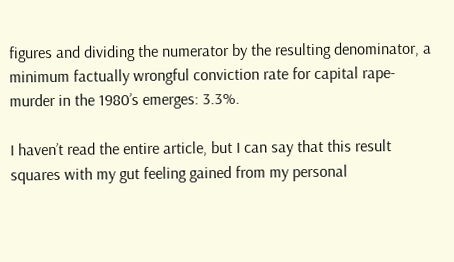figures and dividing the numerator by the resulting denominator, a minimum factually wrongful conviction rate for capital rape-murder in the 1980’s emerges: 3.3%.

I haven’t read the entire article, but I can say that this result squares with my gut feeling gained from my personal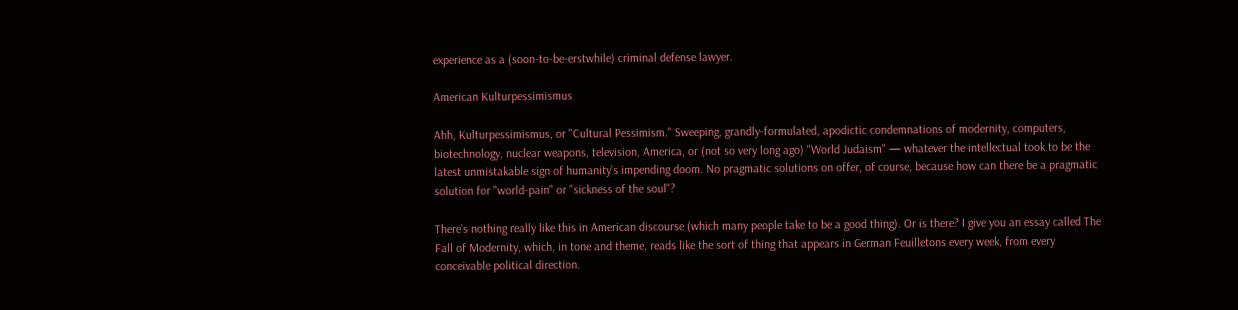experience as a (soon-to-be-erstwhile) criminal defense lawyer.

American Kulturpessimismus

Ahh, Kulturpessimismus, or "Cultural Pessimism." Sweeping, grandly-formulated, apodictic condemnations of modernity, computers, biotechnology, nuclear weapons, television, America, or (not so very long ago) "World Judaism" — whatever the intellectual took to be the latest unmistakable sign of humanity’s impending doom. No pragmatic solutions on offer, of course, because how can there be a pragmatic solution for "world-pain" or "sickness of the soul"?

There’s nothing really like this in American discourse (which many people take to be a good thing). Or is there? I give you an essay called The Fall of Modernity, which, in tone and theme, reads like the sort of thing that appears in German Feuilletons every week, from every conceivable political direction.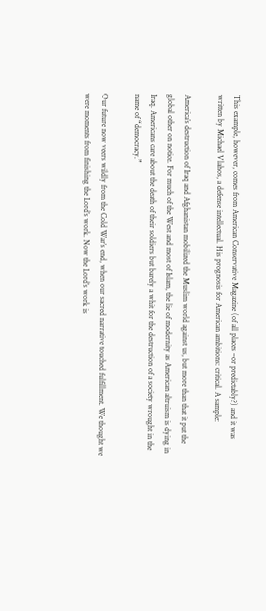This example, however, comes from American Conservative Magazine (of all places –or predictably?) and it was written by Michael Vlahos, a defense intellectual. His prognosis for American ambitions: critical. A sample:

America’s destruction of Iraq and Afghanistan mobilized the Muslim world against us, but more than that it put the global other on notice. For much of the West and most of Islam, the lie of modernity as American altruism is dying in Iraq. Americans care about the death of their soldiers but barely a whit for the destruction of a society wrought in the name of “democracy.”

Our future now veers wildly from the Cold War’s end, when our sacred narrative touched fulfillment. We thought we were moments from finishing the Lord’s work. Now the Lord’s work is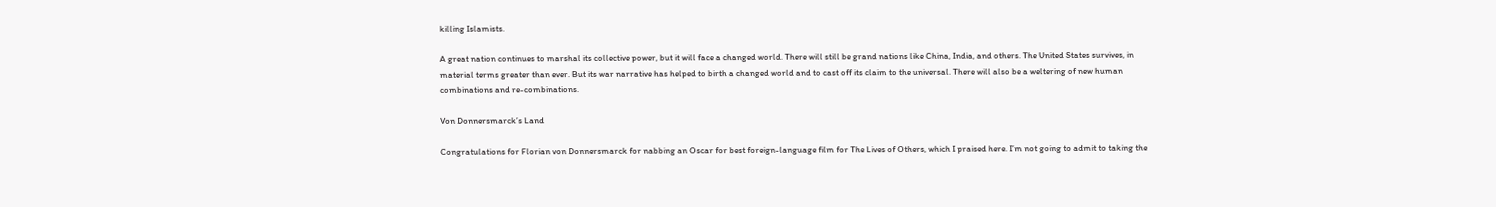killing Islamists.

A great nation continues to marshal its collective power, but it will face a changed world. There will still be grand nations like China, India, and others. The United States survives, in material terms greater than ever. But its war narrative has helped to birth a changed world and to cast off its claim to the universal. There will also be a weltering of new human combinations and re-combinations.

Von Donnersmarck’s Land

Congratulations for Florian von Donnersmarck for nabbing an Oscar for best foreign-language film for The Lives of Others, which I praised here. I’m not going to admit to taking the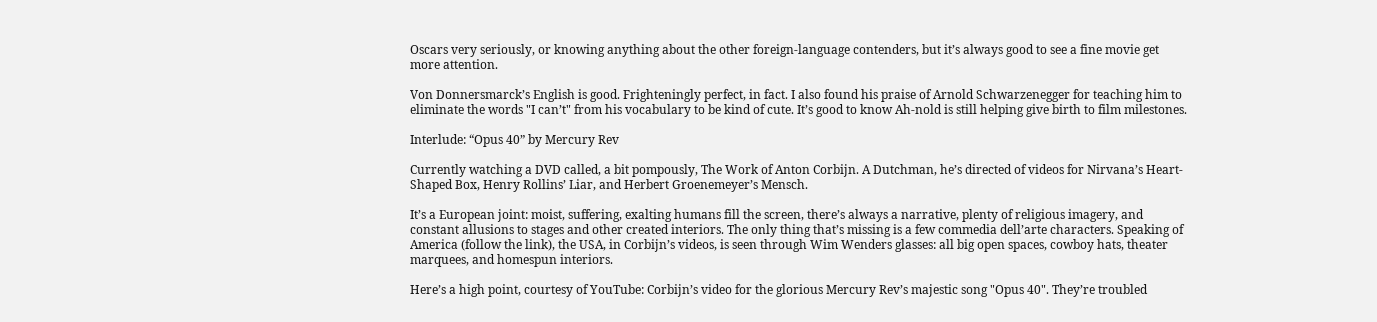Oscars very seriously, or knowing anything about the other foreign-language contenders, but it’s always good to see a fine movie get more attention.

Von Donnersmarck’s English is good. Frighteningly perfect, in fact. I also found his praise of Arnold Schwarzenegger for teaching him to eliminate the words "I can’t" from his vocabulary to be kind of cute. It’s good to know Ah-nold is still helping give birth to film milestones.

Interlude: “Opus 40” by Mercury Rev

Currently watching a DVD called, a bit pompously, The Work of Anton Corbijn. A Dutchman, he’s directed of videos for Nirvana’s Heart-Shaped Box, Henry Rollins’ Liar, and Herbert Groenemeyer’s Mensch.

It’s a European joint: moist, suffering, exalting humans fill the screen, there’s always a narrative, plenty of religious imagery, and constant allusions to stages and other created interiors. The only thing that’s missing is a few commedia dell’arte characters. Speaking of America (follow the link), the USA, in Corbijn’s videos, is seen through Wim Wenders glasses: all big open spaces, cowboy hats, theater marquees, and homespun interiors.

Here’s a high point, courtesy of YouTube: Corbijn’s video for the glorious Mercury Rev’s majestic song "Opus 40". They’re troubled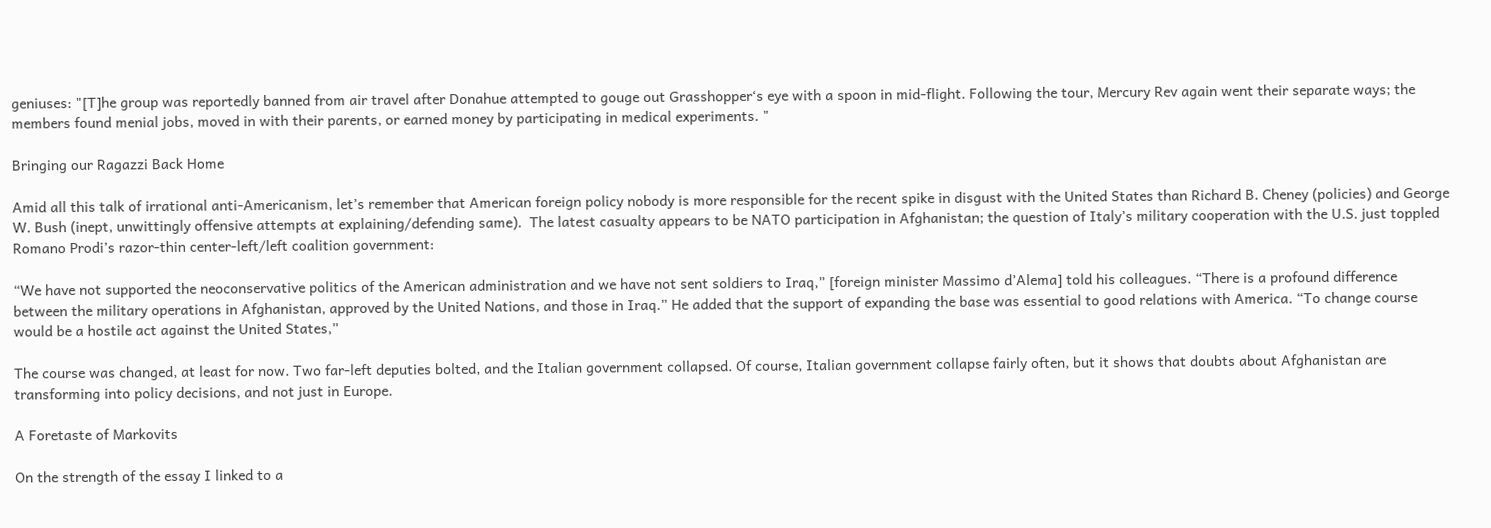geniuses: "[T]he group was reportedly banned from air travel after Donahue attempted to gouge out Grasshopper‘s eye with a spoon in mid-flight. Following the tour, Mercury Rev again went their separate ways; the members found menial jobs, moved in with their parents, or earned money by participating in medical experiments. "

Bringing our Ragazzi Back Home

Amid all this talk of irrational anti-Americanism, let’s remember that American foreign policy nobody is more responsible for the recent spike in disgust with the United States than Richard B. Cheney (policies) and George W. Bush (inept, unwittingly offensive attempts at explaining/defending same).  The latest casualty appears to be NATO participation in Afghanistan; the question of Italy’s military cooperation with the U.S. just toppled Romano Prodi’s razor-thin center-left/left coalition government:

“We have not supported the neoconservative politics of the American administration and we have not sent soldiers to Iraq,” [foreign minister Massimo d’Alema] told his colleagues. “There is a profound difference between the military operations in Afghanistan, approved by the United Nations, and those in Iraq.” He added that the support of expanding the base was essential to good relations with America. “To change course would be a hostile act against the United States,”

The course was changed, at least for now. Two far-left deputies bolted, and the Italian government collapsed. Of course, Italian government collapse fairly often, but it shows that doubts about Afghanistan are transforming into policy decisions, and not just in Europe.

A Foretaste of Markovits

On the strength of the essay I linked to a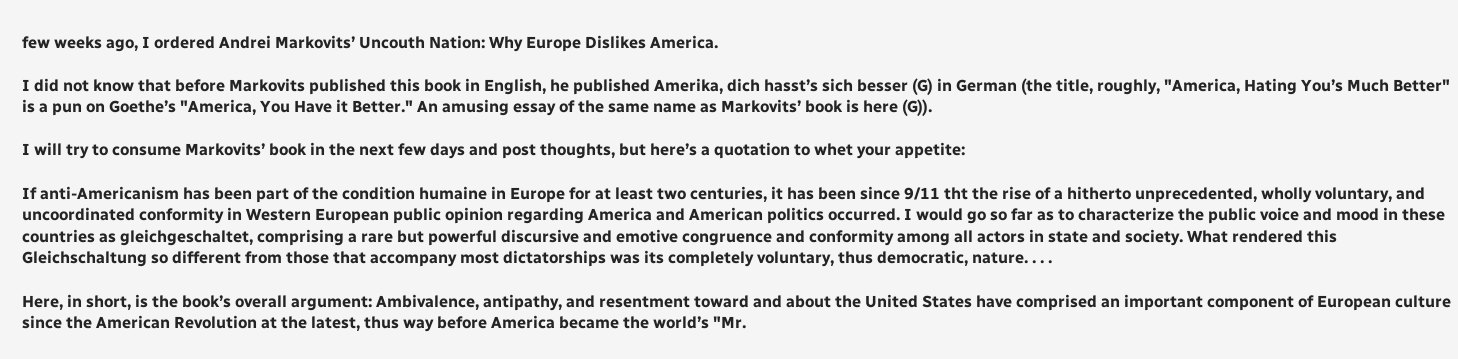few weeks ago, I ordered Andrei Markovits’ Uncouth Nation: Why Europe Dislikes America.

I did not know that before Markovits published this book in English, he published Amerika, dich hasst’s sich besser (G) in German (the title, roughly, "America, Hating You’s Much Better" is a pun on Goethe’s "America, You Have it Better." An amusing essay of the same name as Markovits’ book is here (G)).

I will try to consume Markovits’ book in the next few days and post thoughts, but here’s a quotation to whet your appetite:

If anti-Americanism has been part of the condition humaine in Europe for at least two centuries, it has been since 9/11 tht the rise of a hitherto unprecedented, wholly voluntary, and uncoordinated conformity in Western European public opinion regarding America and American politics occurred. I would go so far as to characterize the public voice and mood in these countries as gleichgeschaltet, comprising a rare but powerful discursive and emotive congruence and conformity among all actors in state and society. What rendered this Gleichschaltung so different from those that accompany most dictatorships was its completely voluntary, thus democratic, nature. . . .

Here, in short, is the book’s overall argument: Ambivalence, antipathy, and resentment toward and about the United States have comprised an important component of European culture since the American Revolution at the latest, thus way before America became the world’s "Mr.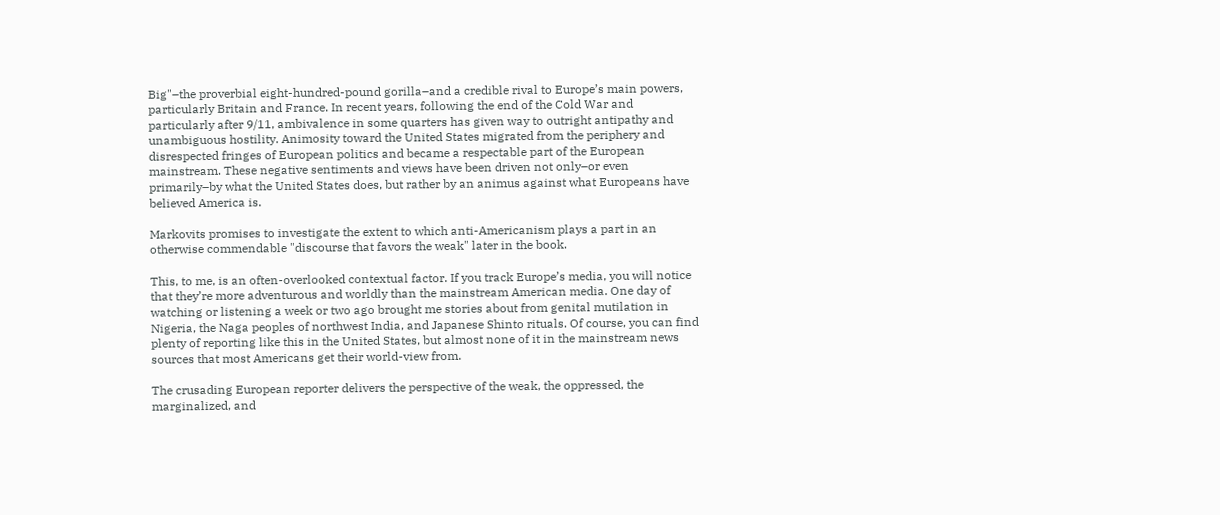Big"–the proverbial eight-hundred-pound gorilla–and a credible rival to Europe’s main powers, particularly Britain and France. In recent years, following the end of the Cold War and particularly after 9/11, ambivalence in some quarters has given way to outright antipathy and unambiguous hostility. Animosity toward the United States migrated from the periphery and disrespected fringes of European politics and became a respectable part of the European mainstream. These negative sentiments and views have been driven not only–or even primarily–by what the United States does, but rather by an animus against what Europeans have believed America is.

Markovits promises to investigate the extent to which anti-Americanism plays a part in an otherwise commendable "discourse that favors the weak" later in the book.

This, to me, is an often-overlooked contextual factor. If you track Europe’s media, you will notice that they’re more adventurous and worldly than the mainstream American media. One day of watching or listening a week or two ago brought me stories about from genital mutilation in Nigeria, the Naga peoples of northwest India, and Japanese Shinto rituals. Of course, you can find plenty of reporting like this in the United States, but almost none of it in the mainstream news sources that most Americans get their world-view from.

The crusading European reporter delivers the perspective of the weak, the oppressed, the marginalized, and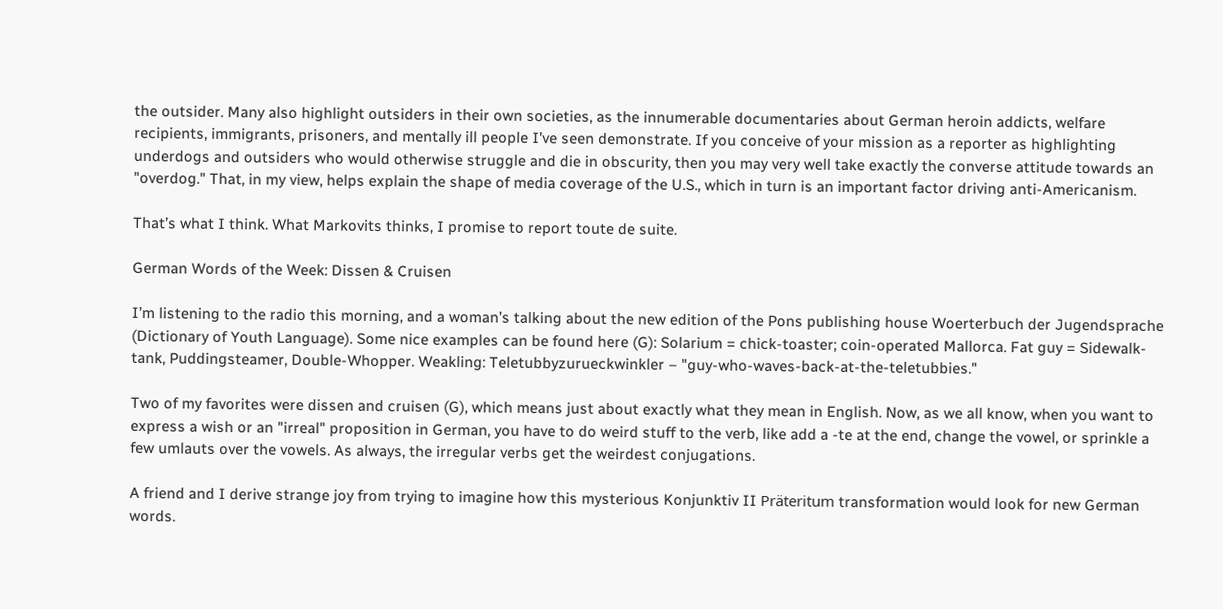the outsider. Many also highlight outsiders in their own societies, as the innumerable documentaries about German heroin addicts, welfare recipients, immigrants, prisoners, and mentally ill people I’ve seen demonstrate. If you conceive of your mission as a reporter as highlighting underdogs and outsiders who would otherwise struggle and die in obscurity, then you may very well take exactly the converse attitude towards an "overdog." That, in my view, helps explain the shape of media coverage of the U.S., which in turn is an important factor driving anti-Americanism.

That’s what I think. What Markovits thinks, I promise to report toute de suite.

German Words of the Week: Dissen & Cruisen

I’m listening to the radio this morning, and a woman’s talking about the new edition of the Pons publishing house Woerterbuch der Jugendsprache (Dictionary of Youth Language). Some nice examples can be found here (G): Solarium = chick-toaster; coin-operated Mallorca. Fat guy = Sidewalk-tank, Puddingsteamer, Double-Whopper. Weakling: Teletubbyzurueckwinkler – "guy-who-waves-back-at-the-teletubbies."

Two of my favorites were dissen and cruisen (G), which means just about exactly what they mean in English. Now, as we all know, when you want to express a wish or an "irreal" proposition in German, you have to do weird stuff to the verb, like add a -te at the end, change the vowel, or sprinkle a few umlauts over the vowels. As always, the irregular verbs get the weirdest conjugations.

A friend and I derive strange joy from trying to imagine how this mysterious Konjunktiv II Präteritum transformation would look for new German words.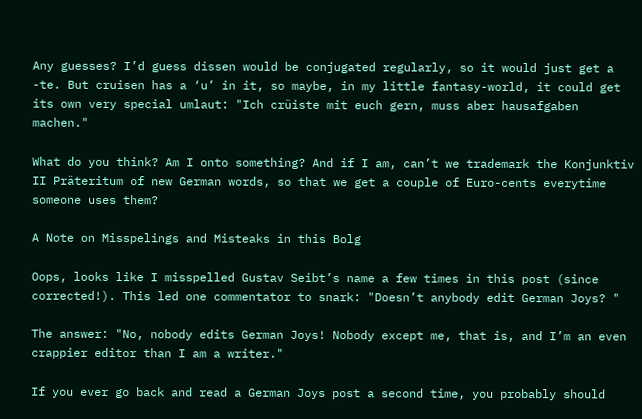Any guesses? I’d guess dissen would be conjugated regularly, so it would just get a -te. But cruisen has a ‘u’ in it, so maybe, in my little fantasy-world, it could get its own very special umlaut: "Ich crüiste mit euch gern, muss aber hausafgaben machen."

What do you think? Am I onto something? And if I am, can’t we trademark the Konjunktiv II Präteritum of new German words, so that we get a couple of Euro-cents everytime someone uses them?

A Note on Misspelings and Misteaks in this Bolg

Oops, looks like I misspelled Gustav Seibt’s name a few times in this post (since corrected!). This led one commentator to snark: "Doesn’t anybody edit German Joys? "

The answer: "No, nobody edits German Joys! Nobody except me, that is, and I’m an even crappier editor than I am a writer."

If you ever go back and read a German Joys post a second time, you probably should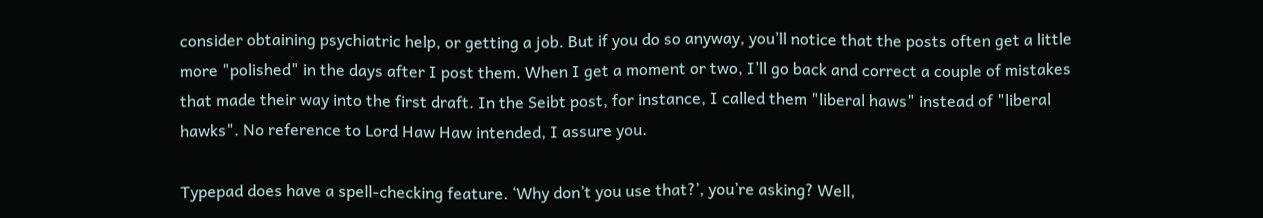consider obtaining psychiatric help, or getting a job. But if you do so anyway, you’ll notice that the posts often get a little more "polished" in the days after I post them. When I get a moment or two, I’ll go back and correct a couple of mistakes that made their way into the first draft. In the Seibt post, for instance, I called them "liberal haws" instead of "liberal hawks". No reference to Lord Haw Haw intended, I assure you.

Typepad does have a spell-checking feature. ‘Why don’t you use that?’, you’re asking? Well,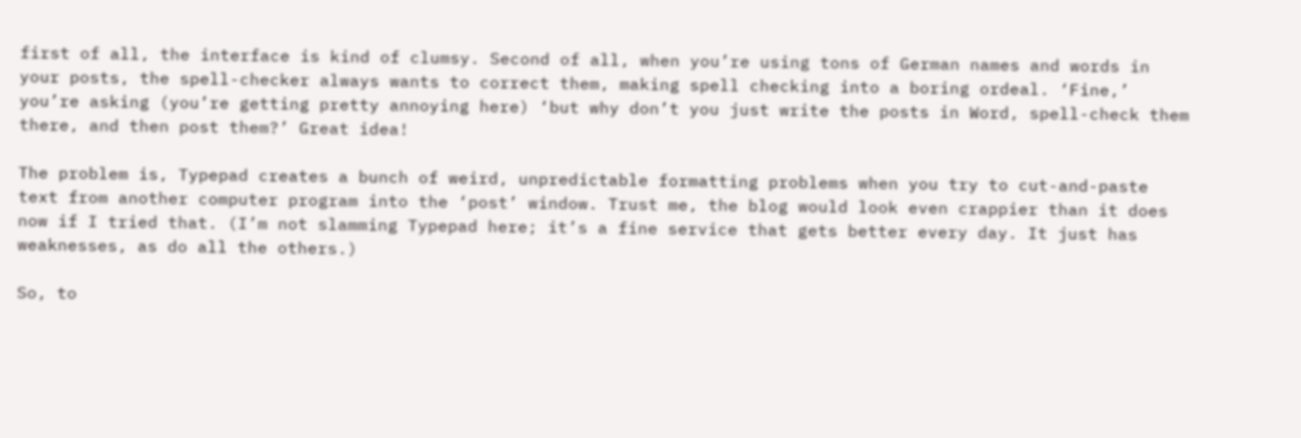first of all, the interface is kind of clumsy. Second of all, when you’re using tons of German names and words in your posts, the spell-checker always wants to correct them, making spell checking into a boring ordeal. ‘Fine,’ you’re asking (you’re getting pretty annoying here) ‘but why don’t you just write the posts in Word, spell-check them there, and then post them?’ Great idea!

The problem is, Typepad creates a bunch of weird, unpredictable formatting problems when you try to cut-and-paste text from another computer program into the ‘post’ window. Trust me, the blog would look even crappier than it does now if I tried that. (I’m not slamming Typepad here; it’s a fine service that gets better every day. It just has weaknesses, as do all the others.)

So, to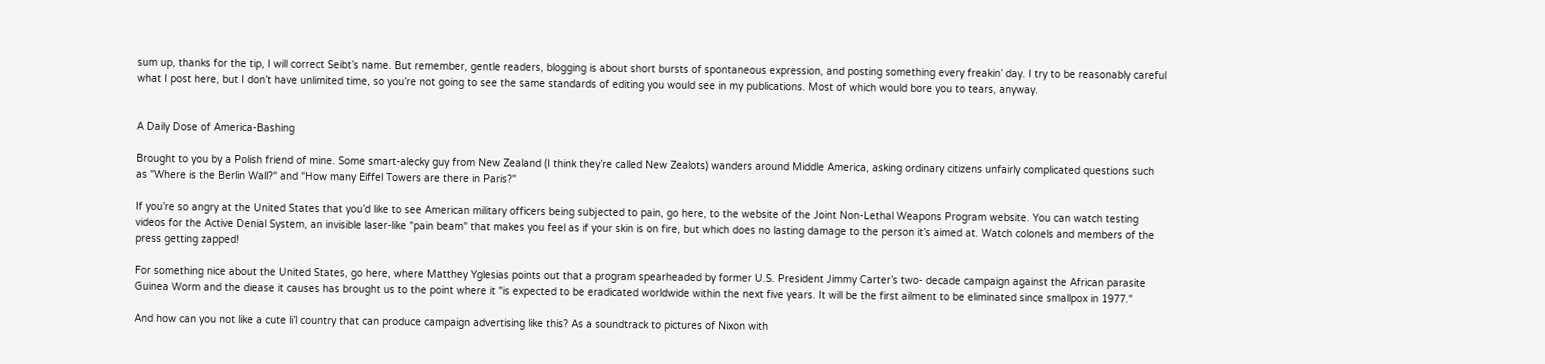sum up, thanks for the tip, I will correct Seibt’s name. But remember, gentle readers, blogging is about short bursts of spontaneous expression, and posting something every freakin’ day. I try to be reasonably careful what I post here, but I don’t have unlimited time, so you’re not going to see the same standards of editing you would see in my publications. Most of which would bore you to tears, anyway.


A Daily Dose of America-Bashing

Brought to you by a Polish friend of mine. Some smart-alecky guy from New Zealand (I think they’re called New Zealots) wanders around Middle America, asking ordinary citizens unfairly complicated questions such as "Where is the Berlin Wall?" and "How many Eiffel Towers are there in Paris?"

If you’re so angry at the United States that you’d like to see American military officers being subjected to pain, go here, to the website of the Joint Non-Lethal Weapons Program website. You can watch testing videos for the Active Denial System, an invisible laser-like "pain beam" that makes you feel as if your skin is on fire, but which does no lasting damage to the person it’s aimed at. Watch colonels and members of the press getting zapped!

For something nice about the United States, go here, where Matthey Yglesias points out that a program spearheaded by former U.S. President Jimmy Carter’s two- decade campaign against the African parasite Guinea Worm and the diease it causes has brought us to the point where it "is expected to be eradicated worldwide within the next five years. It will be the first ailment to be eliminated since smallpox in 1977."

And how can you not like a cute li’l country that can produce campaign advertising like this? As a soundtrack to pictures of Nixon with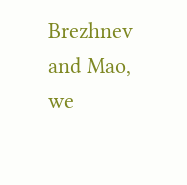Brezhnev and Mao, we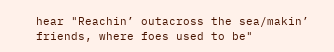hear "Reachin’ outacross the sea/makin’ friends, where foes used to be"